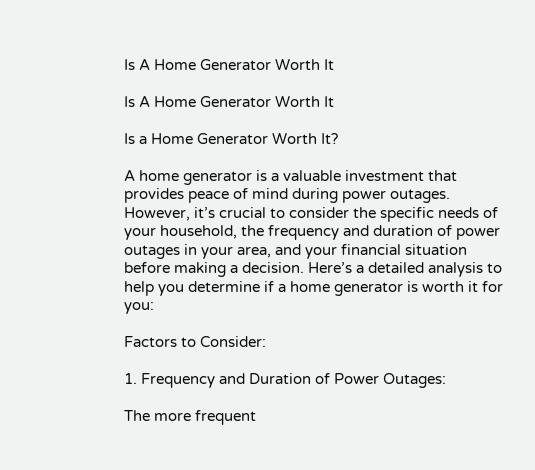Is A Home Generator Worth It

Is A Home Generator Worth It

Is a Home Generator Worth It?

A home generator is a valuable investment that provides peace of mind during power outages. However, it’s crucial to consider the specific needs of your household, the frequency and duration of power outages in your area, and your financial situation before making a decision. Here’s a detailed analysis to help you determine if a home generator is worth it for you:

Factors to Consider:

1. Frequency and Duration of Power Outages:

The more frequent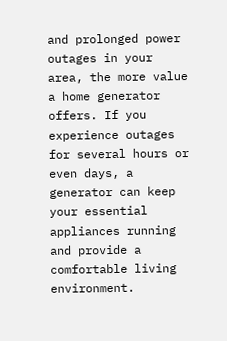and prolonged power outages in your area, the more value a home generator offers. If you experience outages for several hours or even days, a generator can keep your essential appliances running and provide a comfortable living environment.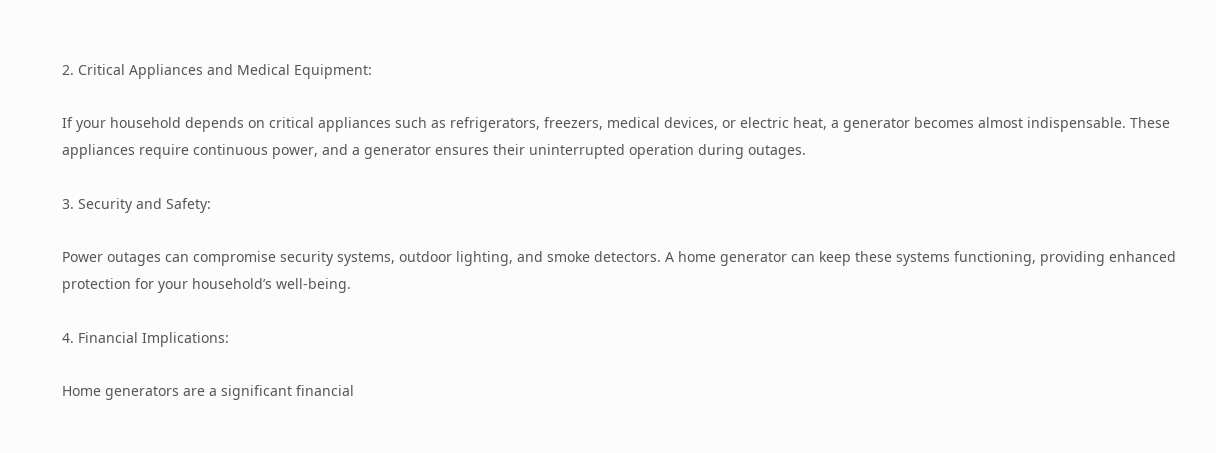2. Critical Appliances and Medical Equipment:

If your household depends on critical appliances such as refrigerators, freezers, medical devices, or electric heat, a generator becomes almost indispensable. These appliances require continuous power, and a generator ensures their uninterrupted operation during outages.

3. Security and Safety:

Power outages can compromise security systems, outdoor lighting, and smoke detectors. A home generator can keep these systems functioning, providing enhanced protection for your household’s well-being.

4. Financial Implications:

Home generators are a significant financial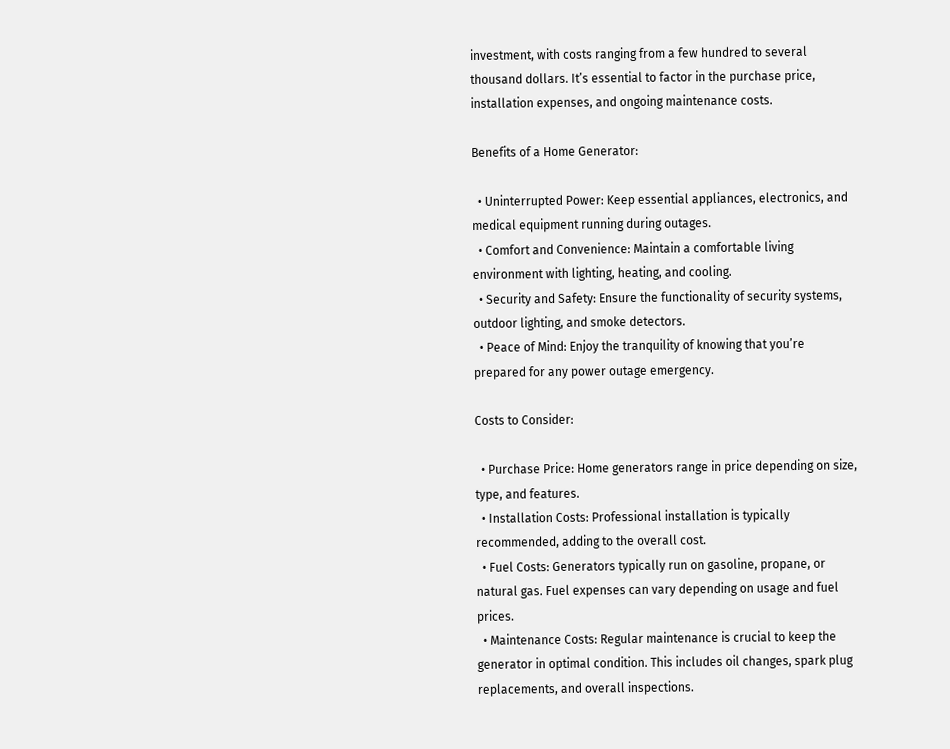investment, with costs ranging from a few hundred to several thousand dollars. It’s essential to factor in the purchase price, installation expenses, and ongoing maintenance costs.

Benefits of a Home Generator:

  • Uninterrupted Power: Keep essential appliances, electronics, and medical equipment running during outages.
  • Comfort and Convenience: Maintain a comfortable living environment with lighting, heating, and cooling.
  • Security and Safety: Ensure the functionality of security systems, outdoor lighting, and smoke detectors.
  • Peace of Mind: Enjoy the tranquility of knowing that you’re prepared for any power outage emergency.

Costs to Consider:

  • Purchase Price: Home generators range in price depending on size, type, and features.
  • Installation Costs: Professional installation is typically recommended, adding to the overall cost.
  • Fuel Costs: Generators typically run on gasoline, propane, or natural gas. Fuel expenses can vary depending on usage and fuel prices.
  • Maintenance Costs: Regular maintenance is crucial to keep the generator in optimal condition. This includes oil changes, spark plug replacements, and overall inspections.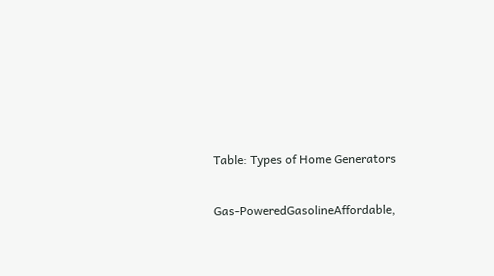Table: Types of Home Generators

Gas-PoweredGasolineAffordable,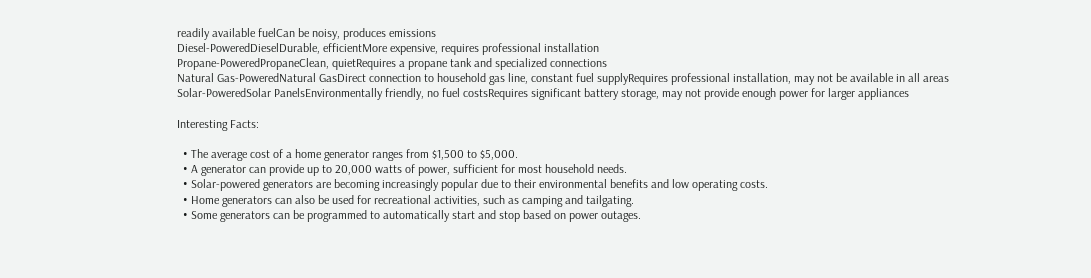readily available fuelCan be noisy, produces emissions
Diesel-PoweredDieselDurable, efficientMore expensive, requires professional installation
Propane-PoweredPropaneClean, quietRequires a propane tank and specialized connections
Natural Gas-PoweredNatural GasDirect connection to household gas line, constant fuel supplyRequires professional installation, may not be available in all areas
Solar-PoweredSolar PanelsEnvironmentally friendly, no fuel costsRequires significant battery storage, may not provide enough power for larger appliances

Interesting Facts:

  • The average cost of a home generator ranges from $1,500 to $5,000.
  • A generator can provide up to 20,000 watts of power, sufficient for most household needs.
  • Solar-powered generators are becoming increasingly popular due to their environmental benefits and low operating costs.
  • Home generators can also be used for recreational activities, such as camping and tailgating.
  • Some generators can be programmed to automatically start and stop based on power outages.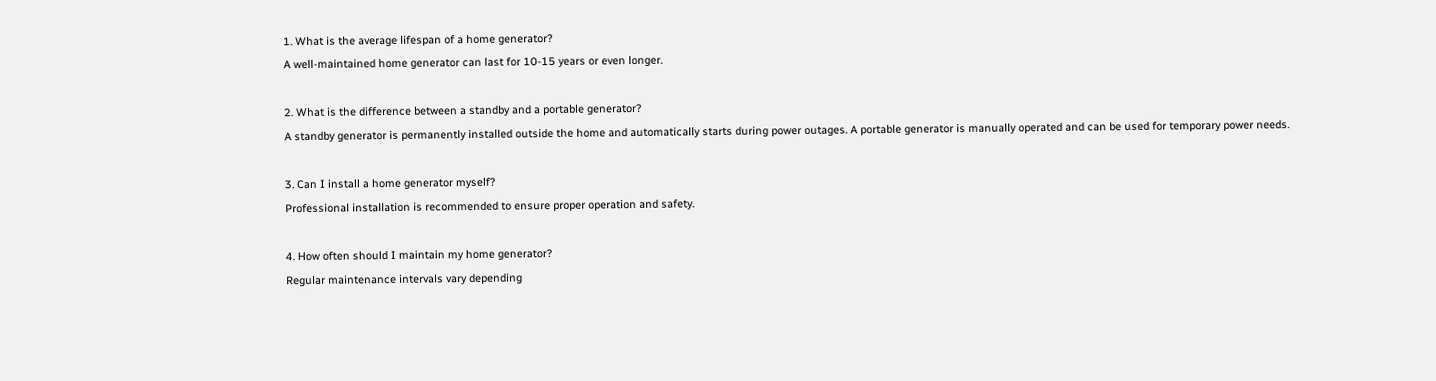1. What is the average lifespan of a home generator?
A well-maintained home generator can last for 10-15 years or even longer.

2. What is the difference between a standby and a portable generator?
A standby generator is permanently installed outside the home and automatically starts during power outages. A portable generator is manually operated and can be used for temporary power needs.

3. Can I install a home generator myself?
Professional installation is recommended to ensure proper operation and safety.

4. How often should I maintain my home generator?
Regular maintenance intervals vary depending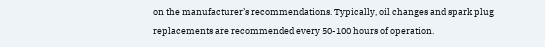on the manufacturer’s recommendations. Typically, oil changes and spark plug replacements are recommended every 50-100 hours of operation.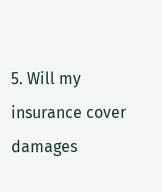5. Will my insurance cover damages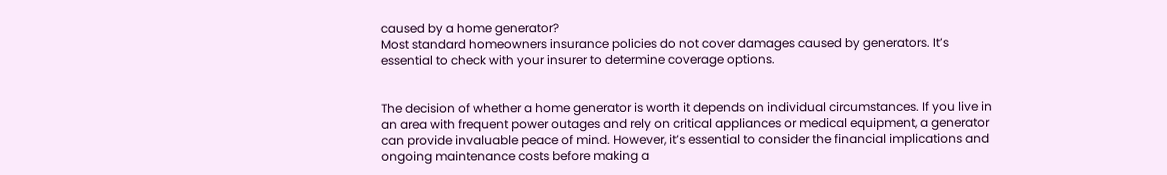caused by a home generator?
Most standard homeowners insurance policies do not cover damages caused by generators. It’s essential to check with your insurer to determine coverage options.


The decision of whether a home generator is worth it depends on individual circumstances. If you live in an area with frequent power outages and rely on critical appliances or medical equipment, a generator can provide invaluable peace of mind. However, it’s essential to consider the financial implications and ongoing maintenance costs before making a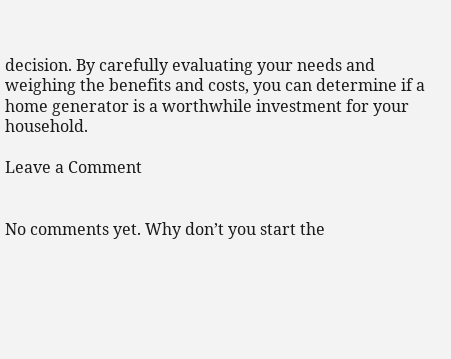decision. By carefully evaluating your needs and weighing the benefits and costs, you can determine if a home generator is a worthwhile investment for your household.

Leave a Comment


No comments yet. Why don’t you start the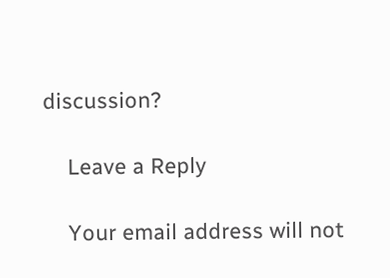discussion?

    Leave a Reply

    Your email address will not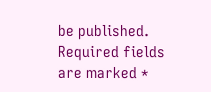be published. Required fields are marked *